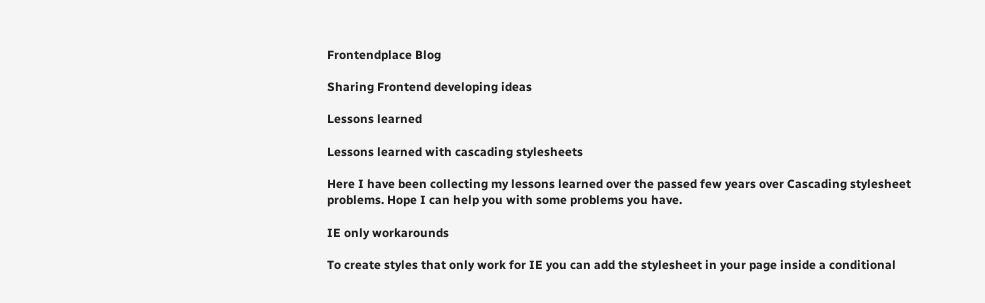Frontendplace Blog

Sharing Frontend developing ideas

Lessons learned

Lessons learned with cascading stylesheets

Here I have been collecting my lessons learned over the passed few years over Cascading stylesheet problems. Hope I can help you with some problems you have.

IE only workarounds

To create styles that only work for IE you can add the stylesheet in your page inside a conditional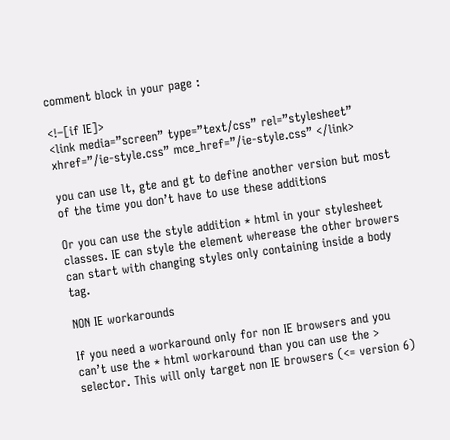comment block in your page :

<!–[if IE]>
<link media=”screen” type=”text/css” rel=”stylesheet” xhref=”/ie-style.css” mce_href=”/ie-style.css” </link>

you can use lt, gte and gt to define another version but most of the time you don’t have to use these additions

Or you can use the style addition * html in your stylesheet classes. IE can style the element wherease the other browers can start with changing styles only containing inside a body tag.

NON IE workarounds

If you need a workaround only for non IE browsers and you can’t use the * html workaround than you can use the > selector. This will only target non IE browsers (<= version 6)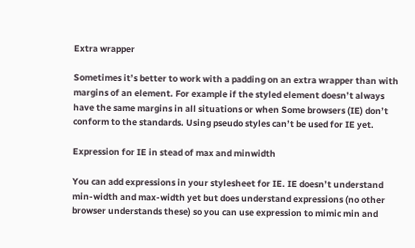Extra wrapper

Sometimes it’s better to work with a padding on an extra wrapper than with margins of an element. For example if the styled element doesn’t always have the same margins in all situations or when Some browsers (IE) don’t conform to the standards. Using pseudo styles can’t be used for IE yet.

Expression for IE in stead of max and minwidth

You can add expressions in your stylesheet for IE. IE doesn’t understand min-width and max-width yet but does understand expressions (no other browser understands these) so you can use expression to mimic min and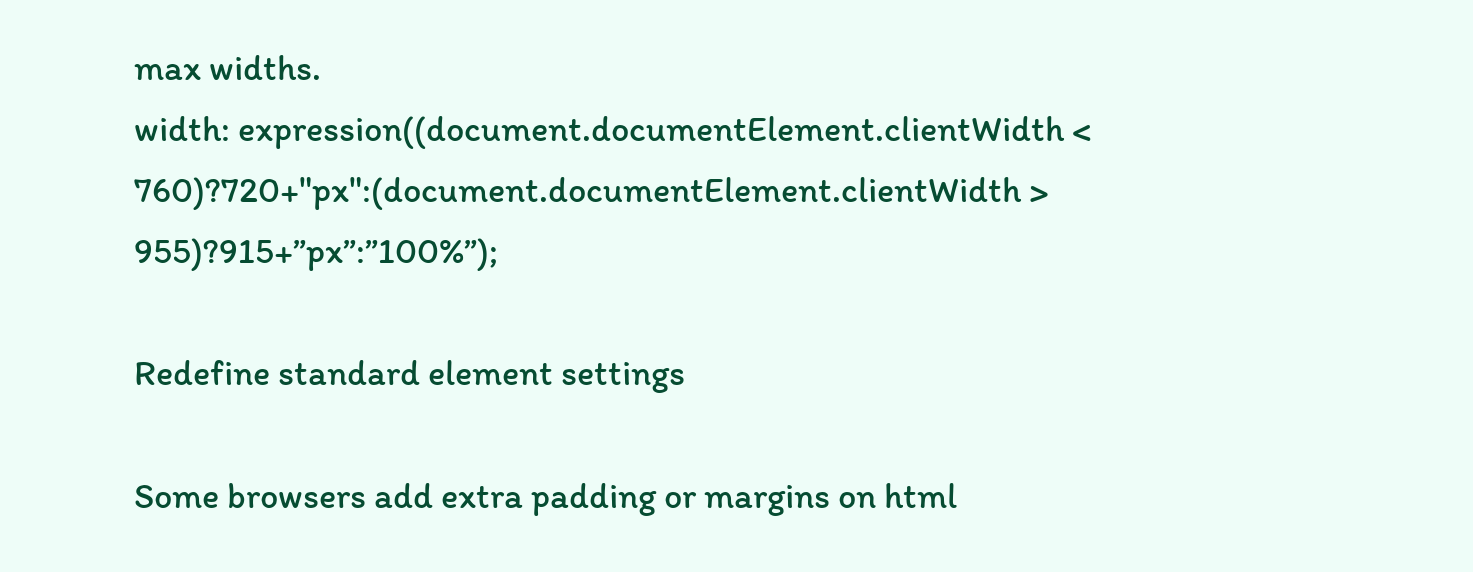max widths.
width: expression((document.documentElement.clientWidth < 760)?720+"px":(document.documentElement.clientWidth > 955)?915+”px”:”100%”);

Redefine standard element settings

Some browsers add extra padding or margins on html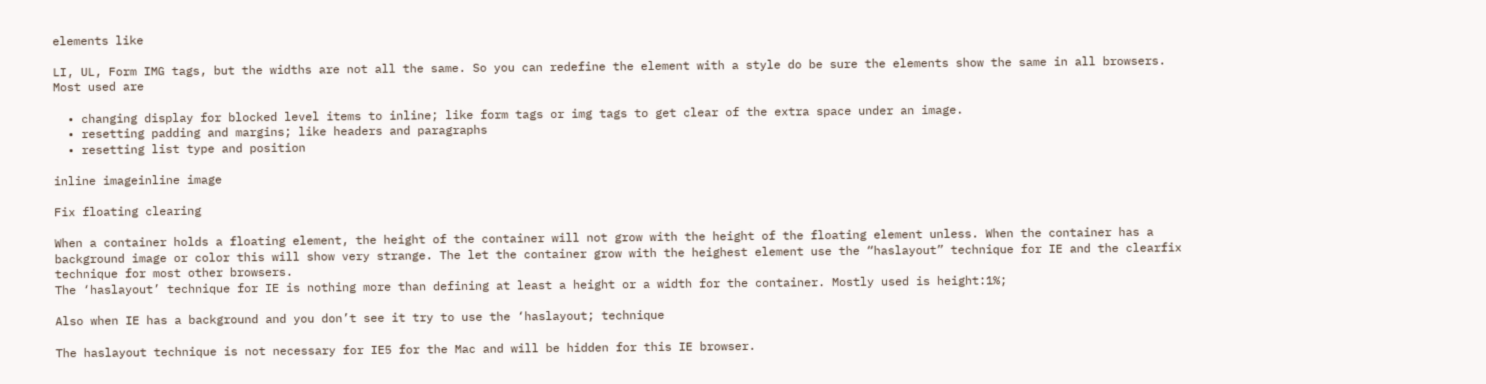elements like

LI, UL, Form IMG tags, but the widths are not all the same. So you can redefine the element with a style do be sure the elements show the same in all browsers. Most used are

  • changing display for blocked level items to inline; like form tags or img tags to get clear of the extra space under an image.
  • resetting padding and margins; like headers and paragraphs
  • resetting list type and position

inline imageinline image

Fix floating clearing

When a container holds a floating element, the height of the container will not grow with the height of the floating element unless. When the container has a background image or color this will show very strange. The let the container grow with the heighest element use the “haslayout” technique for IE and the clearfix technique for most other browsers.
The ‘haslayout’ technique for IE is nothing more than defining at least a height or a width for the container. Mostly used is height:1%;

Also when IE has a background and you don’t see it try to use the ‘haslayout; technique

The haslayout technique is not necessary for IE5 for the Mac and will be hidden for this IE browser.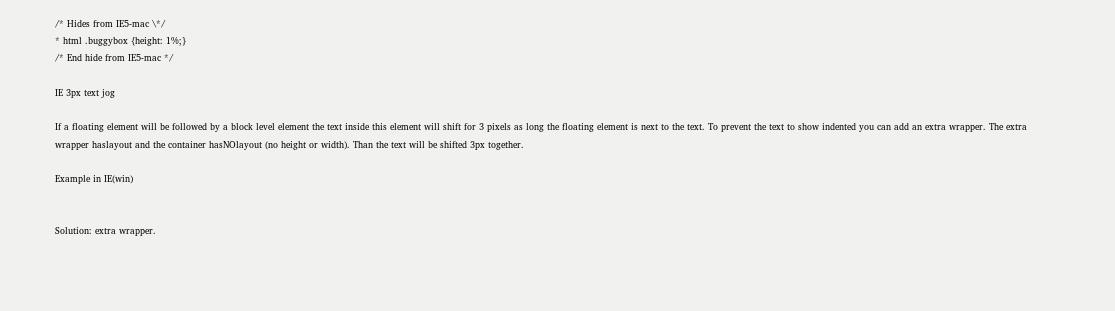/* Hides from IE5-mac \*/
* html .buggybox {height: 1%;}
/* End hide from IE5-mac */

IE 3px text jog

If a floating element will be followed by a block level element the text inside this element will shift for 3 pixels as long the floating element is next to the text. To prevent the text to show indented you can add an extra wrapper. The extra wrapper haslayout and the container hasNOlayout (no height or width). Than the text will be shifted 3px together.

Example in IE(win)


Solution: extra wrapper.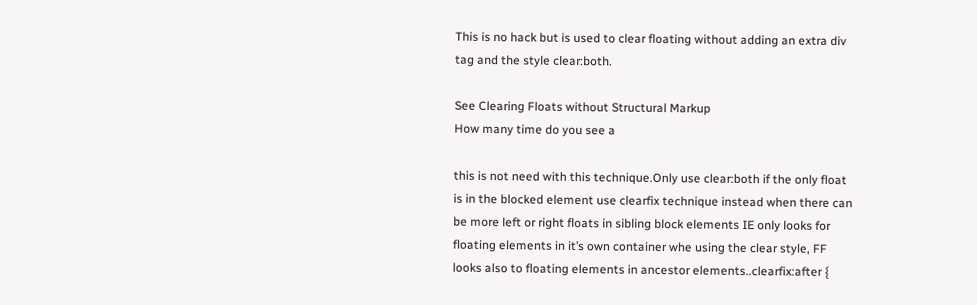This is no hack but is used to clear floating without adding an extra div tag and the style clear:both.

See Clearing Floats without Structural Markup
How many time do you see a

this is not need with this technique.Only use clear:both if the only float is in the blocked element use clearfix technique instead when there can be more left or right floats in sibling block elements IE only looks for floating elements in it’s own container whe using the clear style, FF looks also to floating elements in ancestor elements..clearfix:after {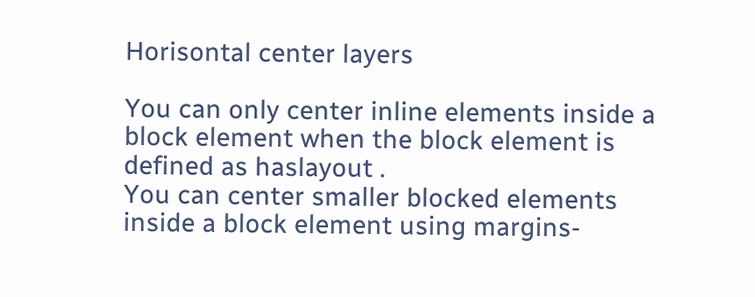Horisontal center layers

You can only center inline elements inside a block element when the block element is defined as haslayout .
You can center smaller blocked elements inside a block element using margins-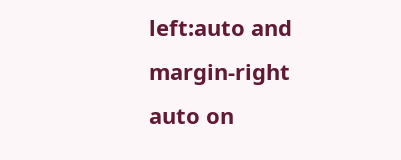left:auto and margin-right auto on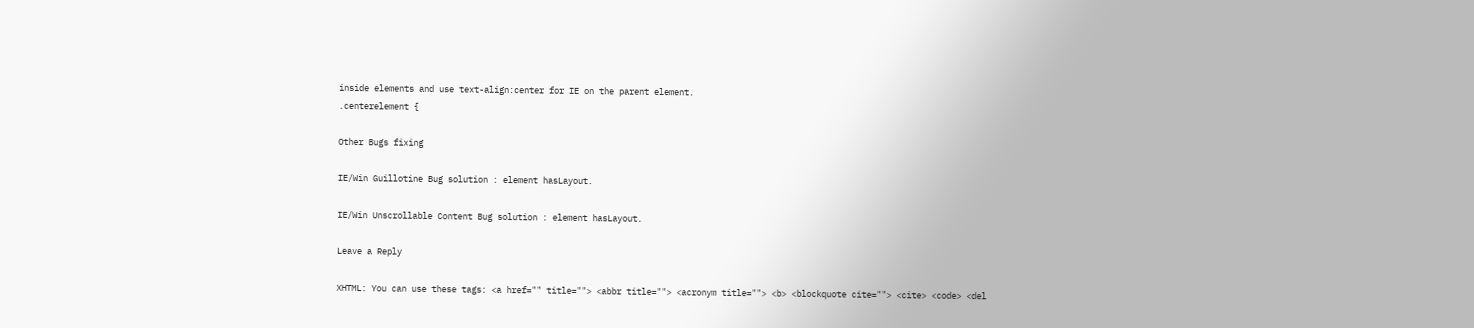inside elements and use text-align:center for IE on the parent element.
.centerelement {

Other Bugs fixing

IE/Win Guillotine Bug solution : element hasLayout.

IE/Win Unscrollable Content Bug solution : element hasLayout.

Leave a Reply

XHTML: You can use these tags: <a href="" title=""> <abbr title=""> <acronym title=""> <b> <blockquote cite=""> <cite> <code> <del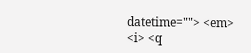datetime=""> <em> <i> <q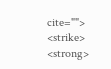cite=""> <strike> <strong>